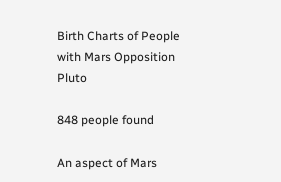Birth Charts of People with Mars Opposition Pluto

848 people found

An aspect of Mars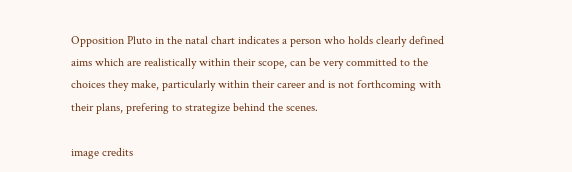Opposition Pluto in the natal chart indicates a person who holds clearly defined aims which are realistically within their scope, can be very committed to the choices they make, particularly within their career and is not forthcoming with their plans, prefering to strategize behind the scenes.

image credits